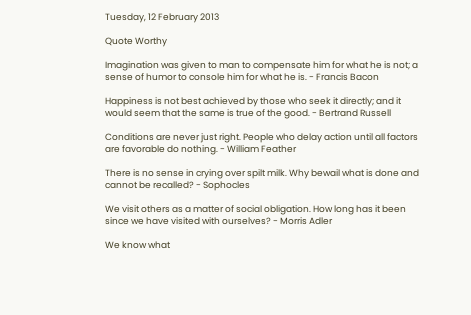Tuesday, 12 February 2013

Quote Worthy

Imagination was given to man to compensate him for what he is not; a sense of humor to console him for what he is. - Francis Bacon

Happiness is not best achieved by those who seek it directly; and it would seem that the same is true of the good. - Bertrand Russell

Conditions are never just right. People who delay action until all factors are favorable do nothing. - William Feather

There is no sense in crying over spilt milk. Why bewail what is done and cannot be recalled? - Sophocles

We visit others as a matter of social obligation. How long has it been since we have visited with ourselves? - Morris Adler

We know what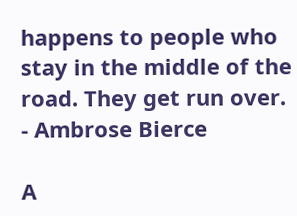happens to people who stay in the middle of the road. They get run over. - Ambrose Bierce

A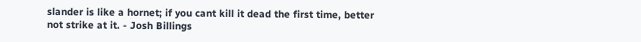slander is like a hornet; if you cant kill it dead the first time, better not strike at it. - Josh Billings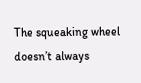The squeaking wheel doesn’t always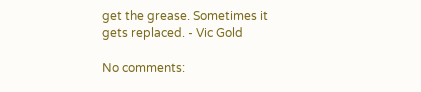get the grease. Sometimes it gets replaced. - Vic Gold

No comments: